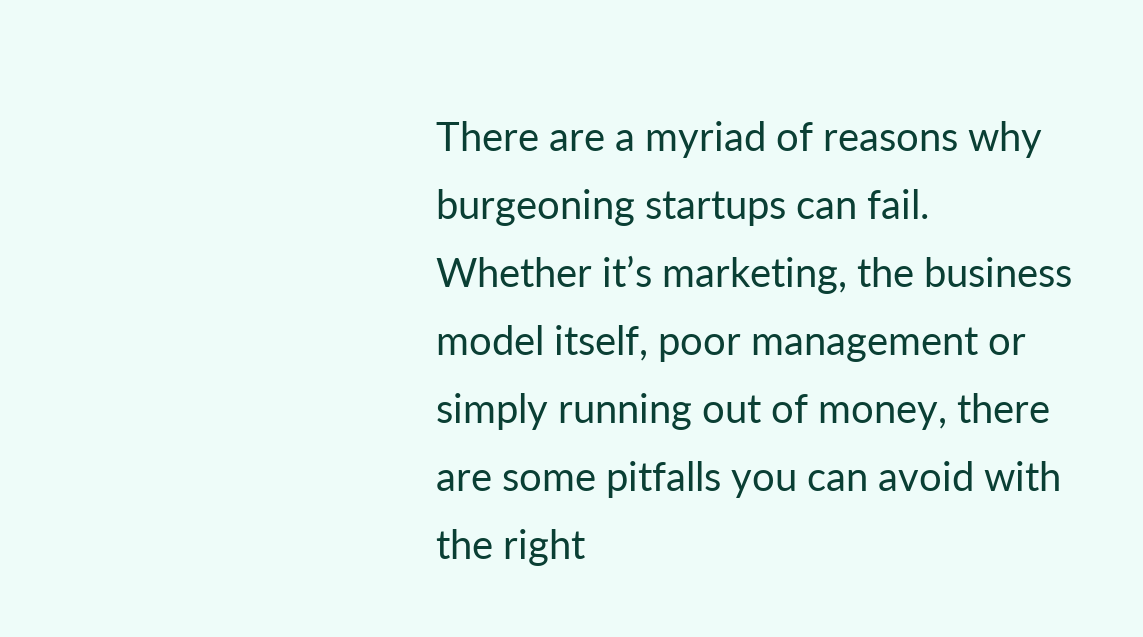There are a myriad of reasons why burgeoning startups can fail. Whether it’s marketing, the business model itself, poor management or simply running out of money, there are some pitfalls you can avoid with the right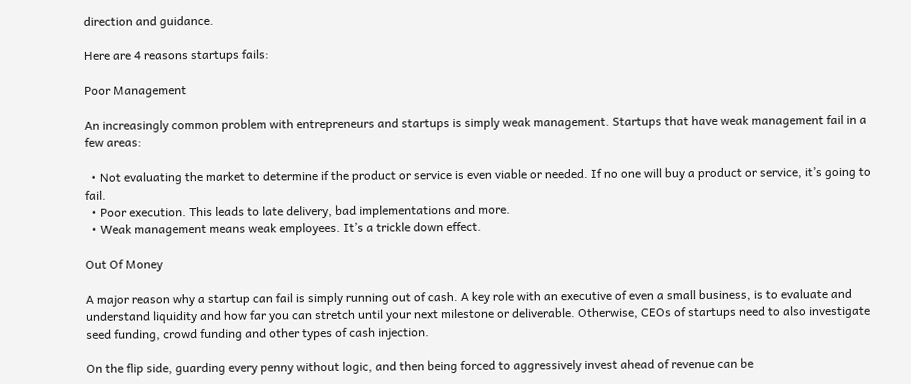direction and guidance.

Here are 4 reasons startups fails:

Poor Management

An increasingly common problem with entrepreneurs and startups is simply weak management. Startups that have weak management fail in a few areas:

  • Not evaluating the market to determine if the product or service is even viable or needed. If no one will buy a product or service, it’s going to fail.
  • Poor execution. This leads to late delivery, bad implementations and more.
  • Weak management means weak employees. It’s a trickle down effect.

Out Of Money

A major reason why a startup can fail is simply running out of cash. A key role with an executive of even a small business, is to evaluate and understand liquidity and how far you can stretch until your next milestone or deliverable. Otherwise, CEOs of startups need to also investigate seed funding, crowd funding and other types of cash injection.

On the flip side, guarding every penny without logic, and then being forced to aggressively invest ahead of revenue can be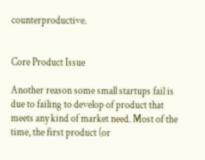counterproductive.


Core Product Issue

Another reason some small startups fail is due to failing to develop of product that meets any kind of market need. Most of the time, the first product (or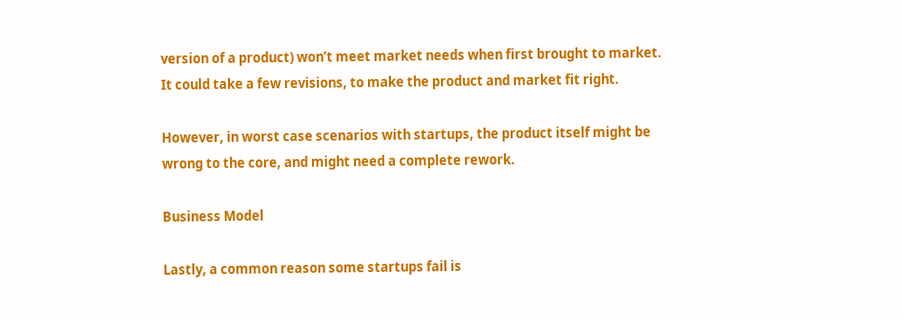version of a product) won’t meet market needs when first brought to market. It could take a few revisions, to make the product and market fit right.

However, in worst case scenarios with startups, the product itself might be wrong to the core, and might need a complete rework.

Business Model

Lastly, a common reason some startups fail is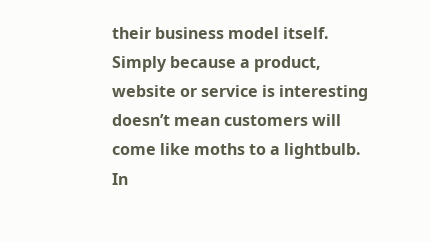their business model itself. Simply because a product, website or service is interesting doesn’t mean customers will come like moths to a lightbulb. In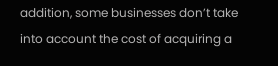addition, some businesses don’t take into account the cost of acquiring a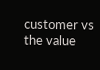customer vs the value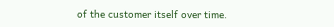of the customer itself over time.